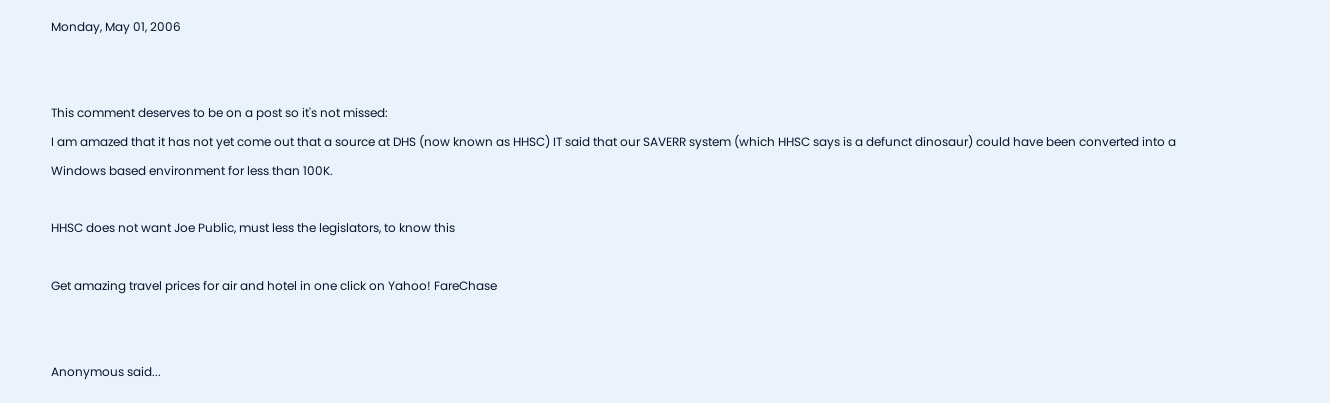Monday, May 01, 2006


This comment deserves to be on a post so it's not missed:
I am amazed that it has not yet come out that a source at DHS (now known as HHSC) IT said that our SAVERR system (which HHSC says is a defunct dinosaur) could have been converted into a Windows based environment for less than 100K.

HHSC does not want Joe Public, must less the legislators, to know this

Get amazing travel prices for air and hotel in one click on Yahoo! FareChase


Anonymous said...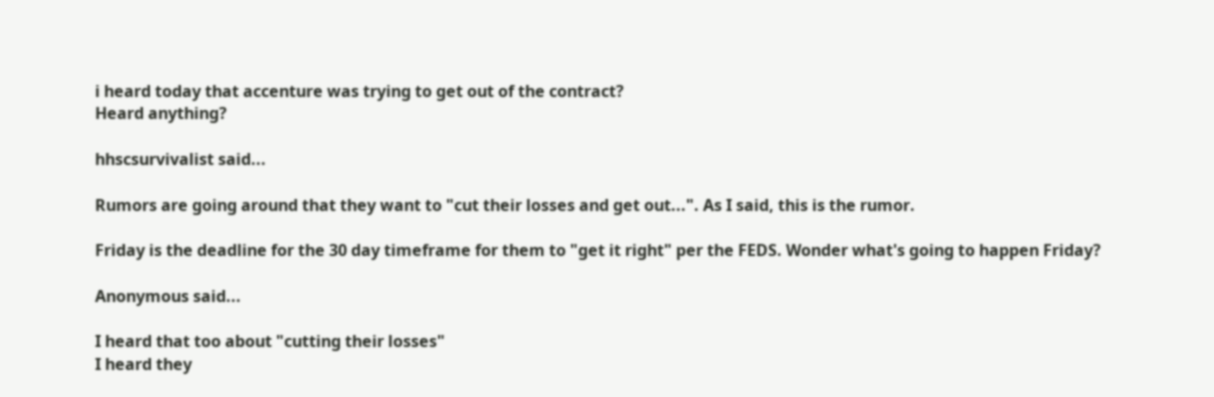i heard today that accenture was trying to get out of the contract?
Heard anything?

hhscsurvivalist said...

Rumors are going around that they want to "cut their losses and get out...". As I said, this is the rumor.

Friday is the deadline for the 30 day timeframe for them to "get it right" per the FEDS. Wonder what's going to happen Friday?

Anonymous said...

I heard that too about "cutting their losses"
I heard they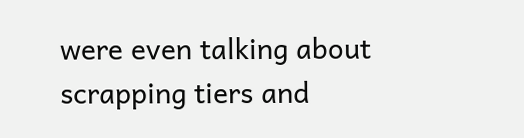were even talking about scrapping tiers and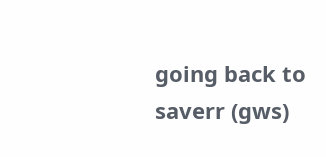going back to saverr (gws)